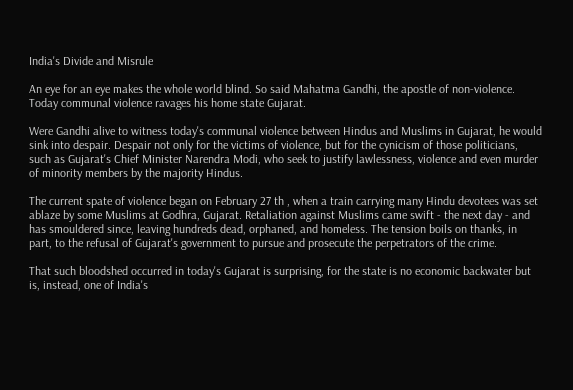India's Divide and Misrule

An eye for an eye makes the whole world blind. So said Mahatma Gandhi, the apostle of non-violence. Today communal violence ravages his home state Gujarat.

Were Gandhi alive to witness today's communal violence between Hindus and Muslims in Gujarat, he would sink into despair. Despair not only for the victims of violence, but for the cynicism of those politicians, such as Gujarat's Chief Minister Narendra Modi, who seek to justify lawlessness, violence and even murder of minority members by the majority Hindus.

The current spate of violence began on February 27 th , when a train carrying many Hindu devotees was set ablaze by some Muslims at Godhra, Gujarat. Retaliation against Muslims came swift - the next day - and has smouldered since, leaving hundreds dead, orphaned, and homeless. The tension boils on thanks, in part, to the refusal of Gujarat's government to pursue and prosecute the perpetrators of the crime.

That such bloodshed occurred in today's Gujarat is surprising, for the state is no economic backwater but is, instead, one of India's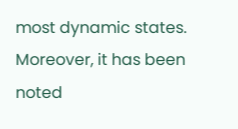most dynamic states. Moreover, it has been noted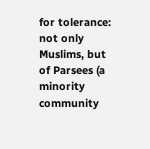for tolerance: not only Muslims, but of Parsees (a minority community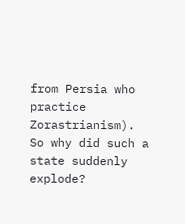from Persia who practice Zorastrianism). So why did such a state suddenly explode?